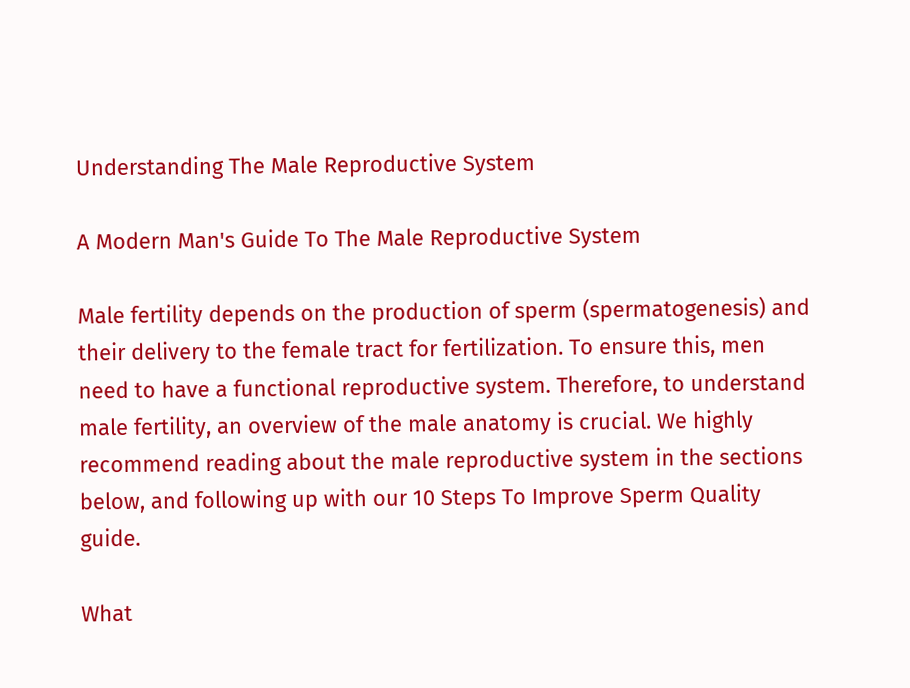Understanding The Male Reproductive System

A Modern Man's Guide To The Male Reproductive System

Male fertility depends on the production of sperm (spermatogenesis) and their delivery to the female tract for fertilization. To ensure this, men need to have a functional reproductive system. Therefore, to understand male fertility, an overview of the male anatomy is crucial. We highly recommend reading about the male reproductive system in the sections below, and following up with our 10 Steps To Improve Sperm Quality guide.

What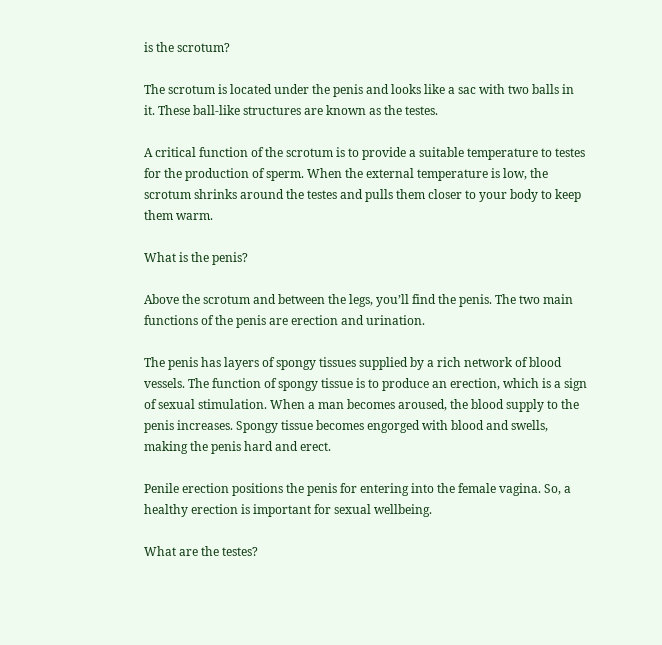is the scrotum?

The scrotum is located under the penis and looks like a sac with two balls in it. These ball-like structures are known as the testes.

A critical function of the scrotum is to provide a suitable temperature to testes for the production of sperm. When the external temperature is low, the scrotum shrinks around the testes and pulls them closer to your body to keep them warm.

What is the penis?

Above the scrotum and between the legs, you’ll find the penis. The two main functions of the penis are erection and urination.

The penis has layers of spongy tissues supplied by a rich network of blood vessels. The function of spongy tissue is to produce an erection, which is a sign of sexual stimulation. When a man becomes aroused, the blood supply to the penis increases. Spongy tissue becomes engorged with blood and swells, making the penis hard and erect.

Penile erection positions the penis for entering into the female vagina. So, a healthy erection is important for sexual wellbeing.

What are the testes?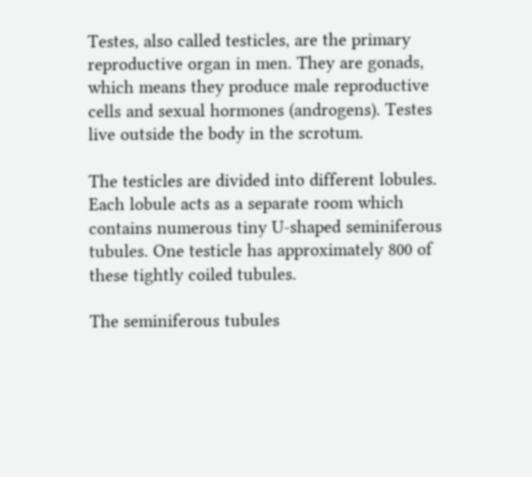Testes, also called testicles, are the primary reproductive organ in men. They are gonads, which means they produce male reproductive cells and sexual hormones (androgens). Testes live outside the body in the scrotum.

The testicles are divided into different lobules. Each lobule acts as a separate room which contains numerous tiny U-shaped seminiferous tubules. One testicle has approximately 800 of these tightly coiled tubules.

The seminiferous tubules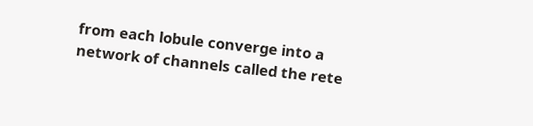from each lobule converge into a network of channels called the rete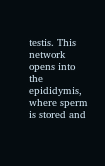testis. This network opens into the epididymis, where sperm is stored and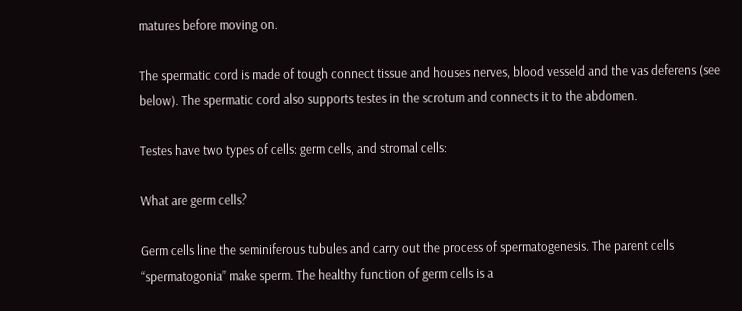matures before moving on.

The spermatic cord is made of tough connect tissue and houses nerves, blood vesseld and the vas deferens (see below). The spermatic cord also supports testes in the scrotum and connects it to the abdomen.

Testes have two types of cells: germ cells, and stromal cells:

What are germ cells?

Germ cells line the seminiferous tubules and carry out the process of spermatogenesis. The parent cells “spermatogonia” make sperm. The healthy function of germ cells is a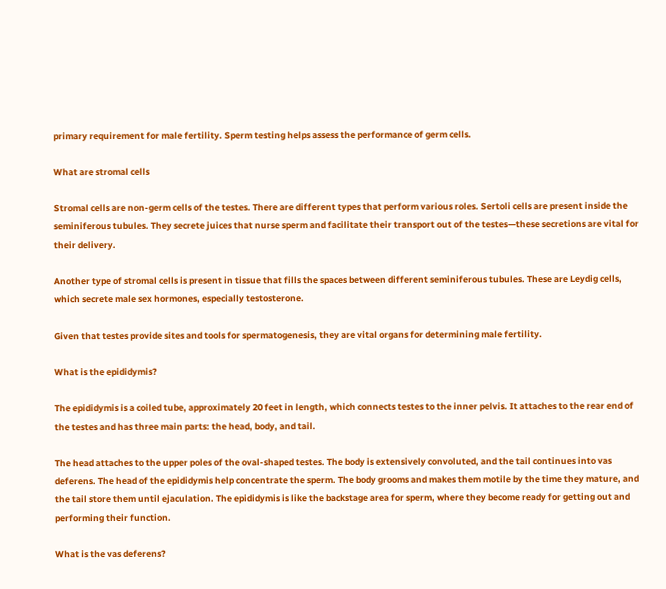primary requirement for male fertility. Sperm testing helps assess the performance of germ cells.

What are stromal cells

Stromal cells are non-germ cells of the testes. There are different types that perform various roles. Sertoli cells are present inside the seminiferous tubules. They secrete juices that nurse sperm and facilitate their transport out of the testes—these secretions are vital for their delivery.

Another type of stromal cells is present in tissue that fills the spaces between different seminiferous tubules. These are Leydig cells, which secrete male sex hormones, especially testosterone.

Given that testes provide sites and tools for spermatogenesis, they are vital organs for determining male fertility.

What is the epididymis?

The epididymis is a coiled tube, approximately 20 feet in length, which connects testes to the inner pelvis. It attaches to the rear end of the testes and has three main parts: the head, body, and tail.

The head attaches to the upper poles of the oval-shaped testes. The body is extensively convoluted, and the tail continues into vas deferens. The head of the epididymis help concentrate the sperm. The body grooms and makes them motile by the time they mature, and the tail store them until ejaculation. The epididymis is like the backstage area for sperm, where they become ready for getting out and performing their function.

What is the vas deferens?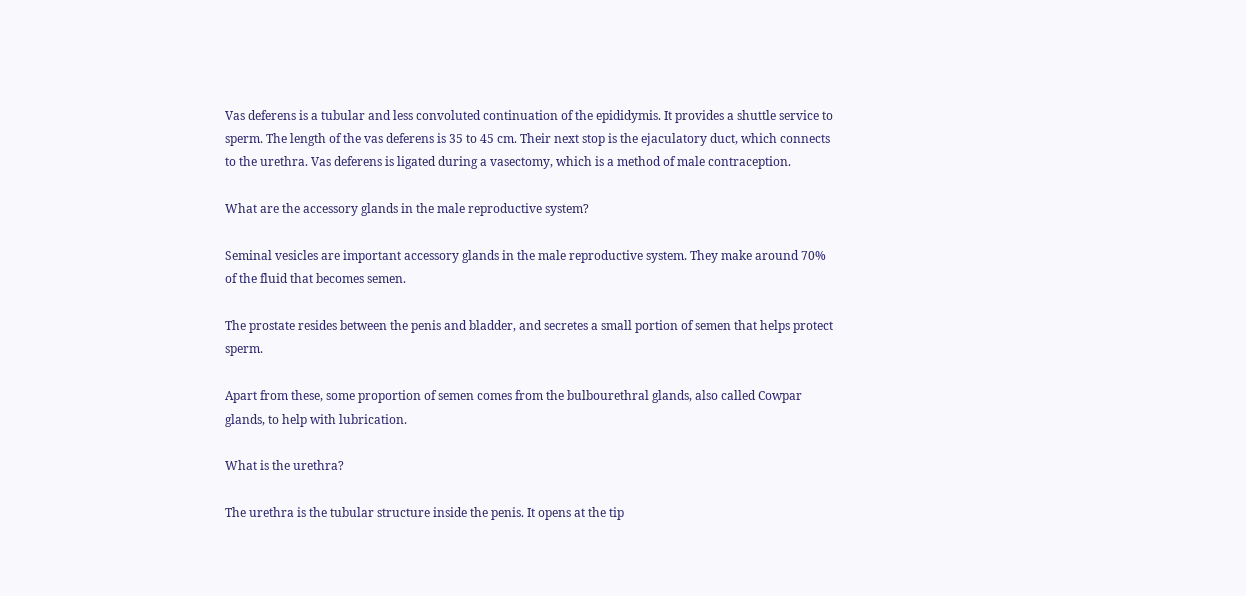Vas deferens is a tubular and less convoluted continuation of the epididymis. It provides a shuttle service to sperm. The length of the vas deferens is 35 to 45 cm. Their next stop is the ejaculatory duct, which connects to the urethra. Vas deferens is ligated during a vasectomy, which is a method of male contraception.

What are the accessory glands in the male reproductive system?

Seminal vesicles are important accessory glands in the male reproductive system. They make around 70% of the fluid that becomes semen.

The prostate resides between the penis and bladder, and secretes a small portion of semen that helps protect sperm.

Apart from these, some proportion of semen comes from the bulbourethral glands, also called Cowpar glands, to help with lubrication.

What is the urethra?

The urethra is the tubular structure inside the penis. It opens at the tip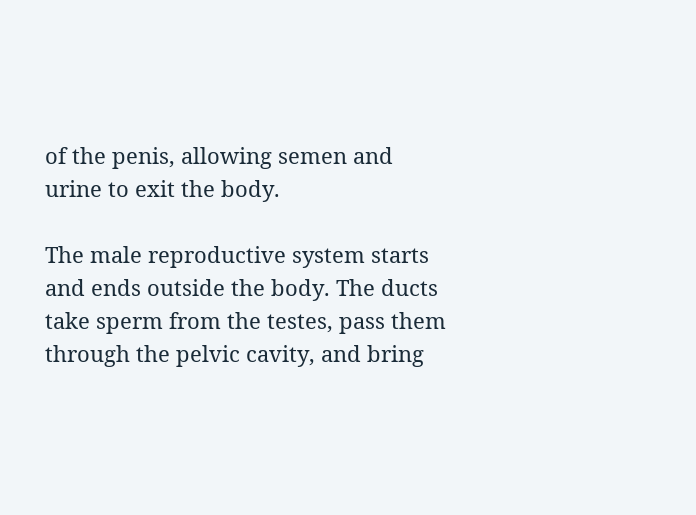of the penis, allowing semen and urine to exit the body.

The male reproductive system starts and ends outside the body. The ducts take sperm from the testes, pass them through the pelvic cavity, and bring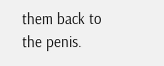them back to the penis.